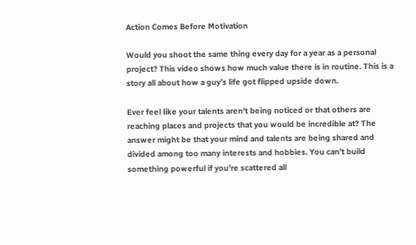Action Comes Before Motivation

Would you shoot the same thing every day for a year as a personal project? This video shows how much value there is in routine. This is a story all about how a guy’s life got flipped upside down.

Ever feel like your talents aren’t being noticed or that others are reaching places and projects that you would be incredible at? The answer might be that your mind and talents are being shared and divided among too many interests and hobbies. You can’t build something powerful if you’re scattered all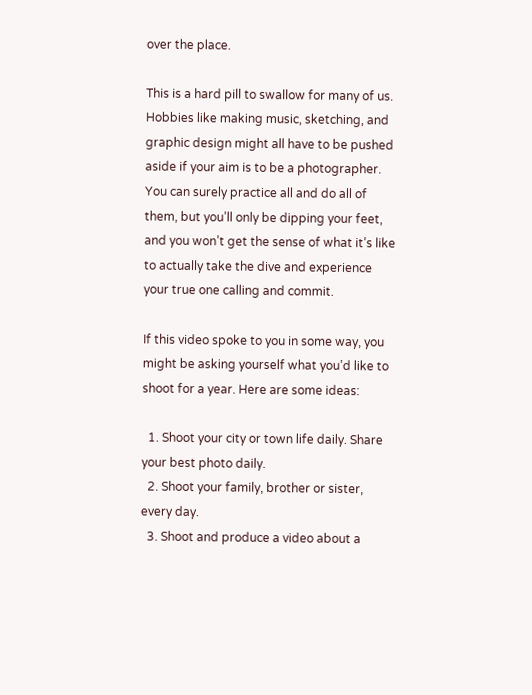over the place.

This is a hard pill to swallow for many of us. Hobbies like making music, sketching, and graphic design might all have to be pushed aside if your aim is to be a photographer. You can surely practice all and do all of them, but you’ll only be dipping your feet, and you won’t get the sense of what it’s like to actually take the dive and experience your true one calling and commit.

If this video spoke to you in some way, you might be asking yourself what you’d like to shoot for a year. Here are some ideas:

  1. Shoot your city or town life daily. Share your best photo daily.
  2. Shoot your family, brother or sister, every day.
  3. Shoot and produce a video about a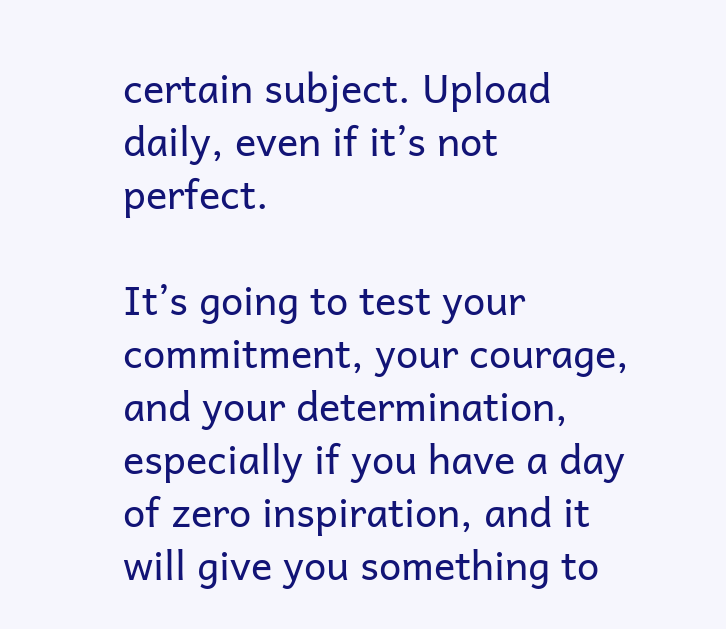certain subject. Upload daily, even if it’s not perfect.

It’s going to test your commitment, your courage, and your determination, especially if you have a day of zero inspiration, and it will give you something to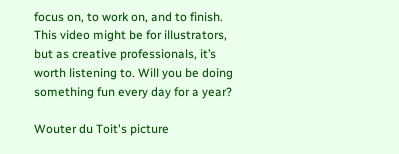focus on, to work on, and to finish. This video might be for illustrators, but as creative professionals, it’s worth listening to. Will you be doing something fun every day for a year?

Wouter du Toit's picture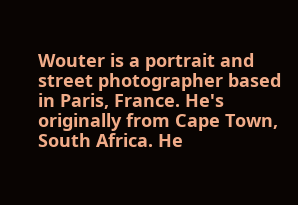Wouter is a portrait and street photographer based in Paris, France. He's originally from Cape Town, South Africa. He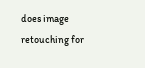does image retouching for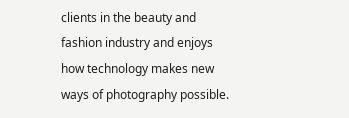clients in the beauty and fashion industry and enjoys how technology makes new ways of photography possible.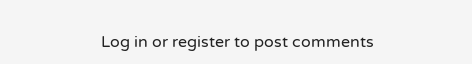Log in or register to post comments